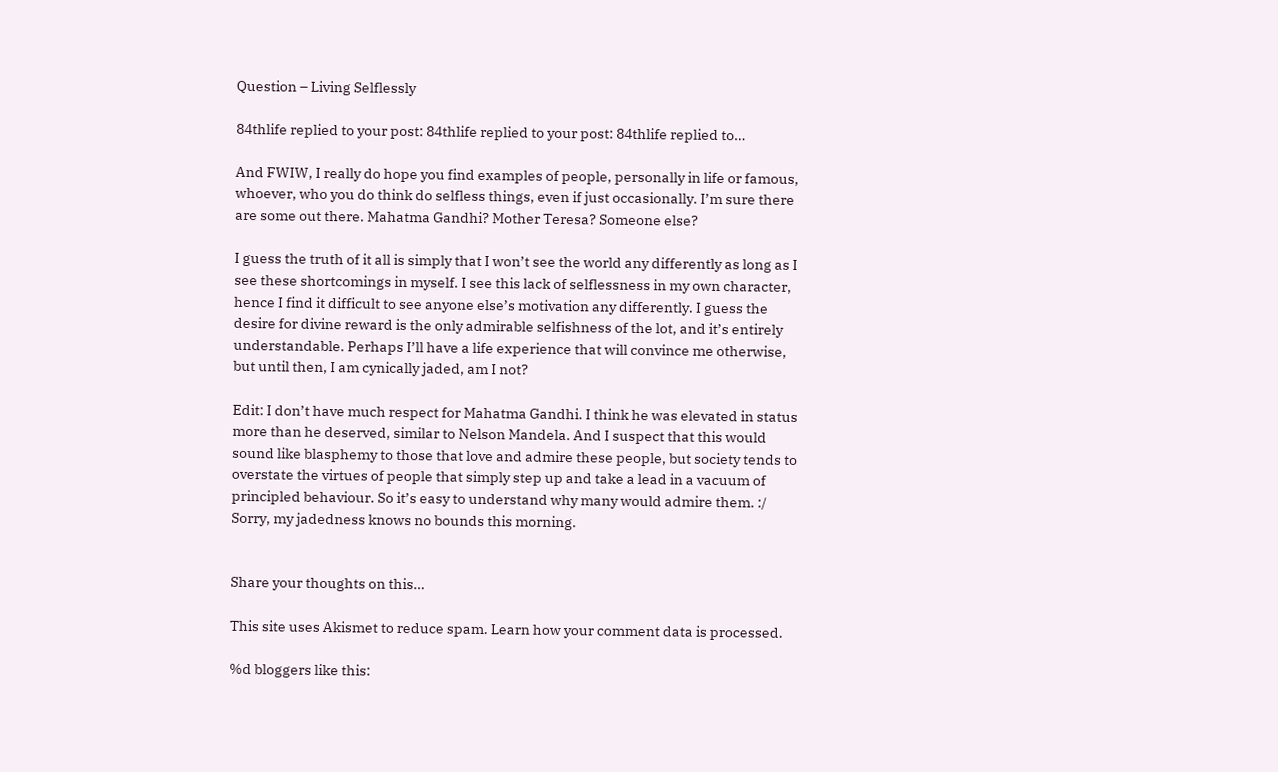Question – Living Selflessly

84thlife replied to your post: 84thlife replied to your post: 84thlife replied to…

And FWIW, I really do hope you find examples of people, personally in life or famous, whoever, who you do think do selfless things, even if just occasionally. I’m sure there are some out there. Mahatma Gandhi? Mother Teresa? Someone else?

I guess the truth of it all is simply that I won’t see the world any differently as long as I see these shortcomings in myself. I see this lack of selflessness in my own character, hence I find it difficult to see anyone else’s motivation any differently. I guess the desire for divine reward is the only admirable selfishness of the lot, and it’s entirely understandable. Perhaps I’ll have a life experience that will convince me otherwise, but until then, I am cynically jaded, am I not?

Edit: I don’t have much respect for Mahatma Gandhi. I think he was elevated in status more than he deserved, similar to Nelson Mandela. And I suspect that this would sound like blasphemy to those that love and admire these people, but society tends to overstate the virtues of people that simply step up and take a lead in a vacuum of principled behaviour. So it’s easy to understand why many would admire them. :/ Sorry, my jadedness knows no bounds this morning.


Share your thoughts on this…

This site uses Akismet to reduce spam. Learn how your comment data is processed.

%d bloggers like this: